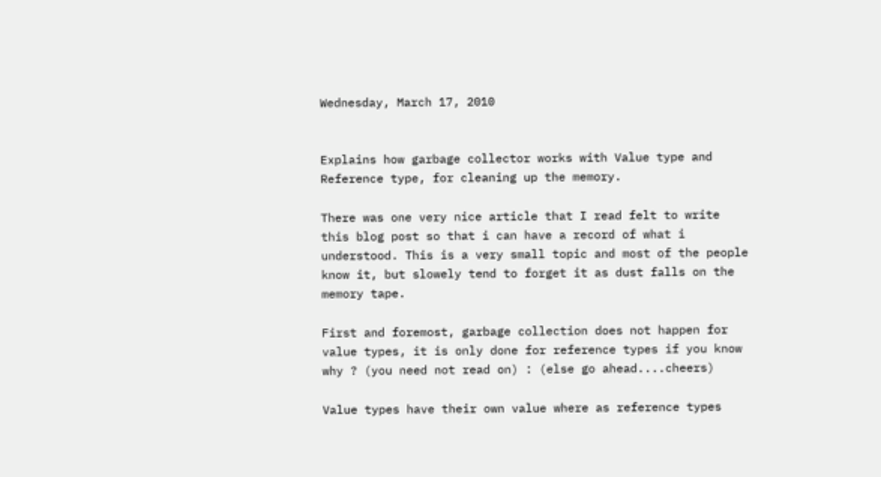Wednesday, March 17, 2010


Explains how garbage collector works with Value type and Reference type, for cleaning up the memory.

There was one very nice article that I read felt to write this blog post so that i can have a record of what i understood. This is a very small topic and most of the people know it, but slowely tend to forget it as dust falls on the memory tape.

First and foremost, garbage collection does not happen for value types, it is only done for reference types if you know why ? (you need not read on) : (else go ahead....cheers)

Value types have their own value where as reference types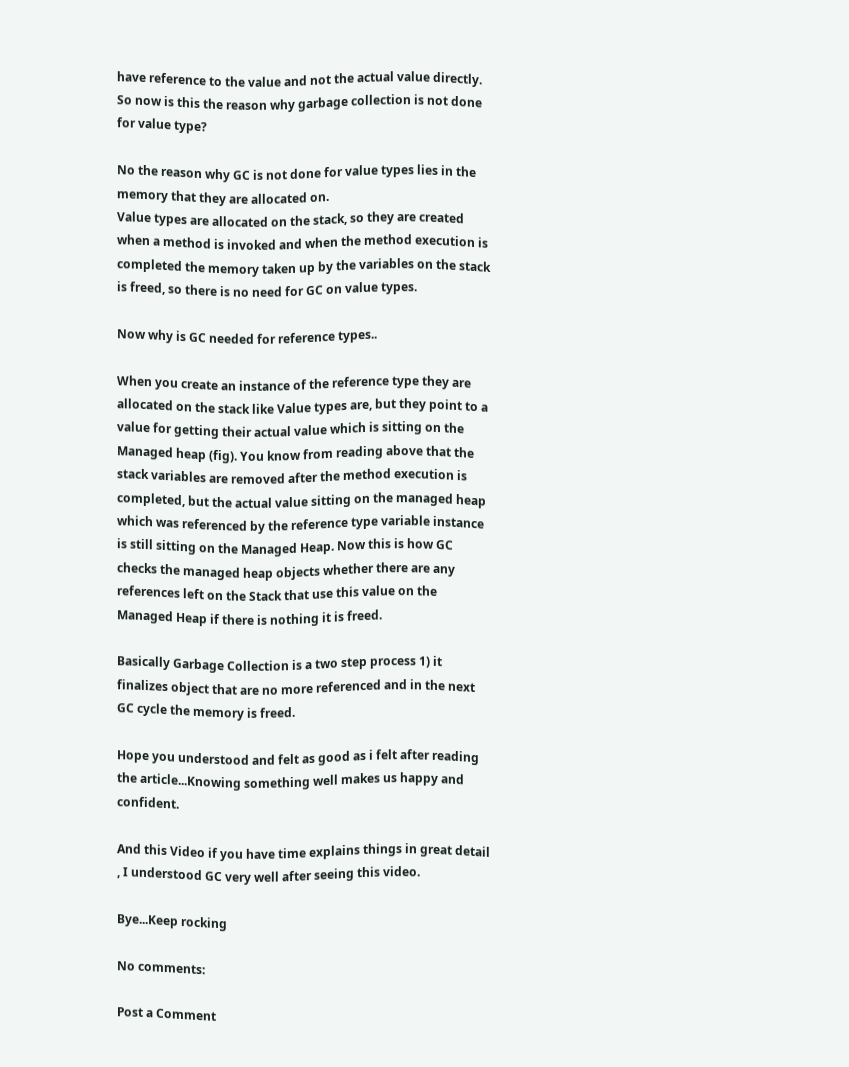have reference to the value and not the actual value directly. So now is this the reason why garbage collection is not done for value type?

No the reason why GC is not done for value types lies in the memory that they are allocated on.
Value types are allocated on the stack, so they are created when a method is invoked and when the method execution is completed the memory taken up by the variables on the stack is freed, so there is no need for GC on value types.

Now why is GC needed for reference types..

When you create an instance of the reference type they are allocated on the stack like Value types are, but they point to a value for getting their actual value which is sitting on the Managed heap (fig). You know from reading above that the stack variables are removed after the method execution is completed, but the actual value sitting on the managed heap which was referenced by the reference type variable instance is still sitting on the Managed Heap. Now this is how GC checks the managed heap objects whether there are any references left on the Stack that use this value on the Managed Heap if there is nothing it is freed.

Basically Garbage Collection is a two step process 1) it finalizes object that are no more referenced and in the next GC cycle the memory is freed.

Hope you understood and felt as good as i felt after reading the article...Knowing something well makes us happy and confident.

And this Video if you have time explains things in great detail , I understood GC very well after seeing this video.

Bye...Keep rocking

No comments:

Post a Comment